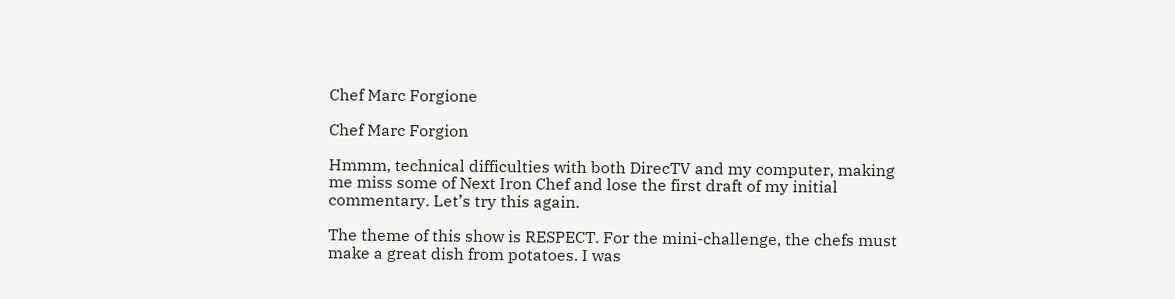Chef Marc Forgione

Chef Marc Forgion

Hmmm, technical difficulties with both DirecTV and my computer, making me miss some of Next Iron Chef and lose the first draft of my initial commentary. Let’s try this again.

The theme of this show is RESPECT. For the mini-challenge, the chefs must make a great dish from potatoes. I was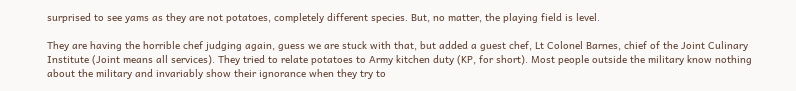surprised to see yams as they are not potatoes, completely different species. But, no matter, the playing field is level.

They are having the horrible chef judging again, guess we are stuck with that, but added a guest chef, Lt Colonel Barnes, chief of the Joint Culinary Institute (Joint means all services). They tried to relate potatoes to Army kitchen duty (KP, for short). Most people outside the military know nothing about the military and invariably show their ignorance when they try to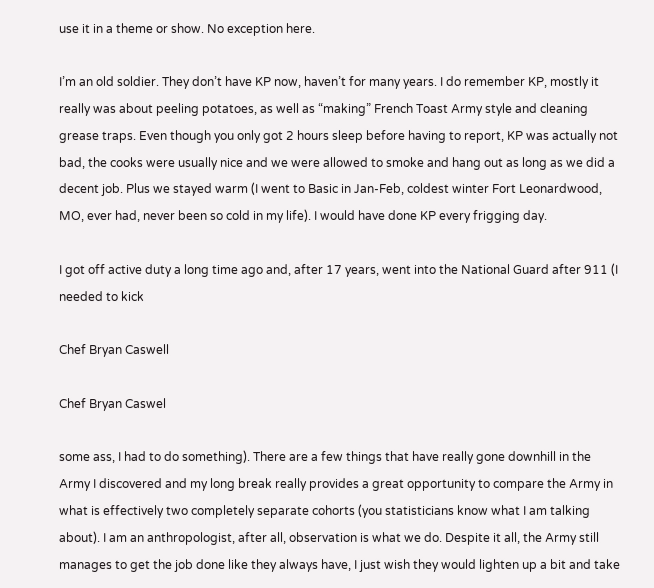use it in a theme or show. No exception here.

I’m an old soldier. They don’t have KP now, haven’t for many years. I do remember KP, mostly it really was about peeling potatoes, as well as “making” French Toast Army style and cleaning grease traps. Even though you only got 2 hours sleep before having to report, KP was actually not bad, the cooks were usually nice and we were allowed to smoke and hang out as long as we did a decent job. Plus we stayed warm (I went to Basic in Jan-Feb, coldest winter Fort Leonardwood, MO, ever had, never been so cold in my life). I would have done KP every frigging day.

I got off active duty a long time ago and, after 17 years, went into the National Guard after 911 (I needed to kick

Chef Bryan Caswell

Chef Bryan Caswel

some ass, I had to do something). There are a few things that have really gone downhill in the Army I discovered and my long break really provides a great opportunity to compare the Army in what is effectively two completely separate cohorts (you statisticians know what I am talking about). I am an anthropologist, after all, observation is what we do. Despite it all, the Army still manages to get the job done like they always have, I just wish they would lighten up a bit and take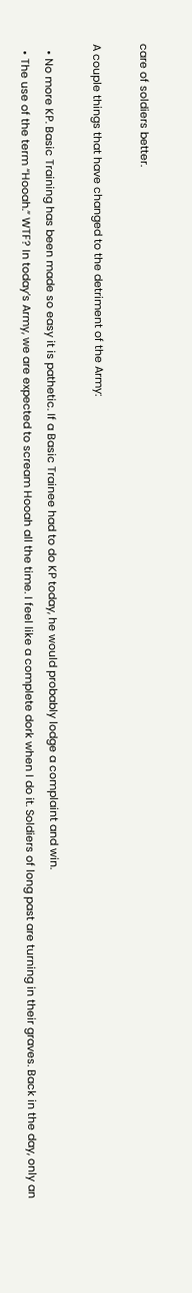care of soldiers better.

A couple things that have changed to the detriment of the Army:

  • No more KP. Basic Training has been made so easy it is pathetic. If a Basic Trainee had to do KP today, he would probably lodge a complaint and win.
  • The use of the term “Hooah.” WTF? In today’s Army, we are expected to scream Hooah all the time. I feel like a complete dork when I do it. Soldiers of long past are turning in their graves. Back in the day, only an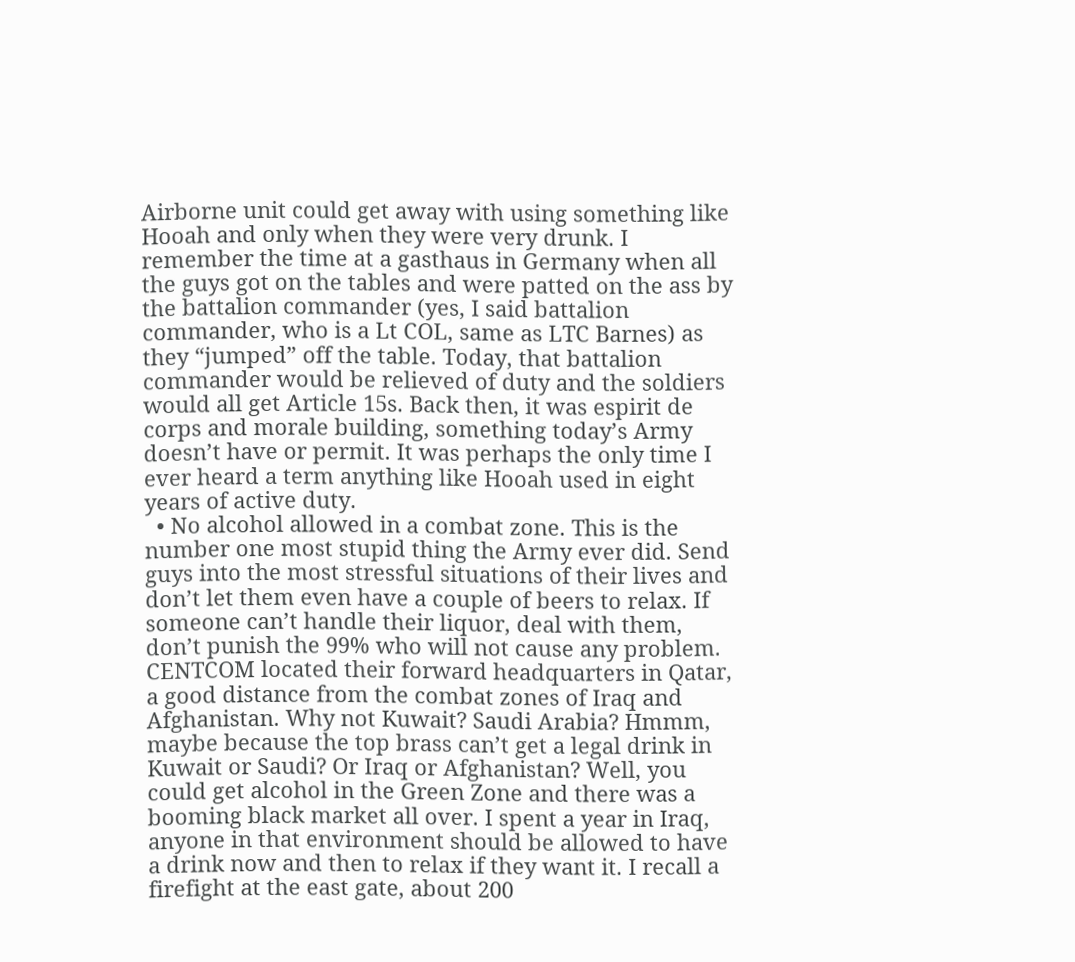Airborne unit could get away with using something like Hooah and only when they were very drunk. I remember the time at a gasthaus in Germany when all the guys got on the tables and were patted on the ass by the battalion commander (yes, I said battalion commander, who is a Lt COL, same as LTC Barnes) as they “jumped” off the table. Today, that battalion commander would be relieved of duty and the soldiers would all get Article 15s. Back then, it was espirit de corps and morale building, something today’s Army doesn’t have or permit. It was perhaps the only time I ever heard a term anything like Hooah used in eight years of active duty.
  • No alcohol allowed in a combat zone. This is the number one most stupid thing the Army ever did. Send guys into the most stressful situations of their lives and don’t let them even have a couple of beers to relax. If someone can’t handle their liquor, deal with them, don’t punish the 99% who will not cause any problem. CENTCOM located their forward headquarters in Qatar, a good distance from the combat zones of Iraq and Afghanistan. Why not Kuwait? Saudi Arabia? Hmmm, maybe because the top brass can’t get a legal drink in Kuwait or Saudi? Or Iraq or Afghanistan? Well, you could get alcohol in the Green Zone and there was a booming black market all over. I spent a year in Iraq, anyone in that environment should be allowed to have a drink now and then to relax if they want it. I recall a firefight at the east gate, about 200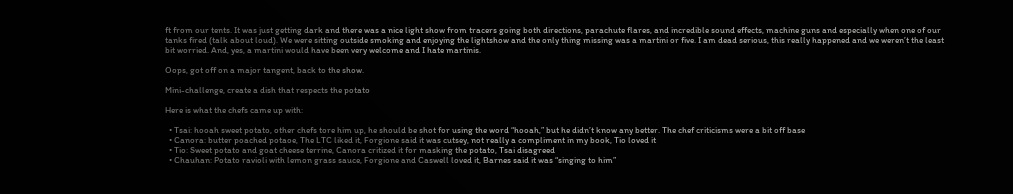ft from our tents. It was just getting dark and there was a nice light show from tracers going both directions, parachute flares, and incredible sound effects, machine guns and especially when one of our tanks fired (talk about loud). We were sitting outside smoking and enjoying the lightshow and the only thing missing was a martini or five. I am dead serious, this really happened and we weren’t the least bit worried. And, yes, a martini would have been very welcome and I hate martinis.

Oops, got off on a major tangent, back to the show.

Mini-challenge, create a dish that respects the potato

Here is what the chefs came up with:

  • Tsai: hooah sweet potato, other chefs tore him up, he should be shot for using the word “hooah,” but he didn’t know any better. The chef criticisms were a bit off base
  • Canora: butter poached potaoe, The LTC liked it, Forgione said it was cutsey, not really a compliment in my book, Tio loved it
  • Tio: Sweet potato and goat cheese terrine, Canora critized it for masking the potato, Tsai disagreed
  • Chauhan: Potato ravioli with lemon grass sauce, Forgione and Caswell loved it, Barnes said it was “singing to him”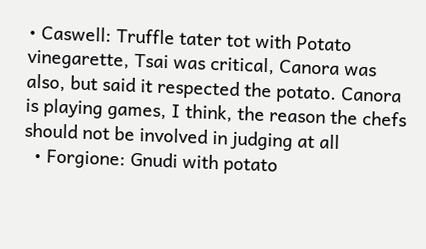• Caswell: Truffle tater tot with Potato vinegarette, Tsai was critical, Canora was also, but said it respected the potato. Canora is playing games, I think, the reason the chefs should not be involved in judging at all
  • Forgione: Gnudi with potato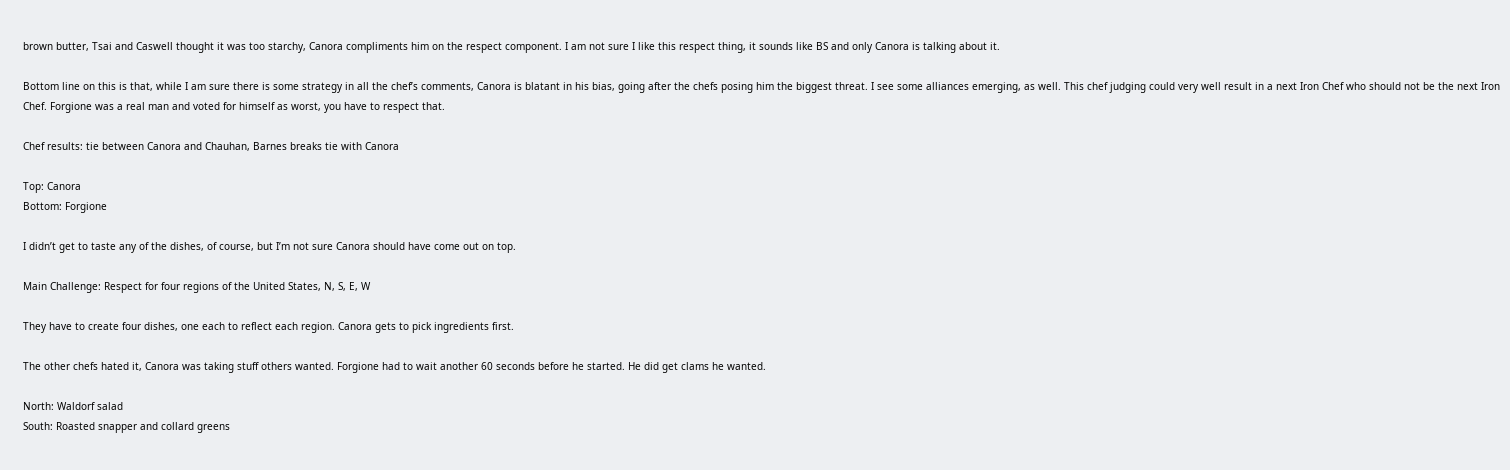brown butter, Tsai and Caswell thought it was too starchy, Canora compliments him on the respect component. I am not sure I like this respect thing, it sounds like BS and only Canora is talking about it.

Bottom line on this is that, while I am sure there is some strategy in all the chef’s comments, Canora is blatant in his bias, going after the chefs posing him the biggest threat. I see some alliances emerging, as well. This chef judging could very well result in a next Iron Chef who should not be the next Iron Chef. Forgione was a real man and voted for himself as worst, you have to respect that.

Chef results: tie between Canora and Chauhan, Barnes breaks tie with Canora

Top: Canora
Bottom: Forgione

I didn’t get to taste any of the dishes, of course, but I’m not sure Canora should have come out on top.

Main Challenge: Respect for four regions of the United States, N, S, E, W

They have to create four dishes, one each to reflect each region. Canora gets to pick ingredients first.

The other chefs hated it, Canora was taking stuff others wanted. Forgione had to wait another 60 seconds before he started. He did get clams he wanted.

North: Waldorf salad
South: Roasted snapper and collard greens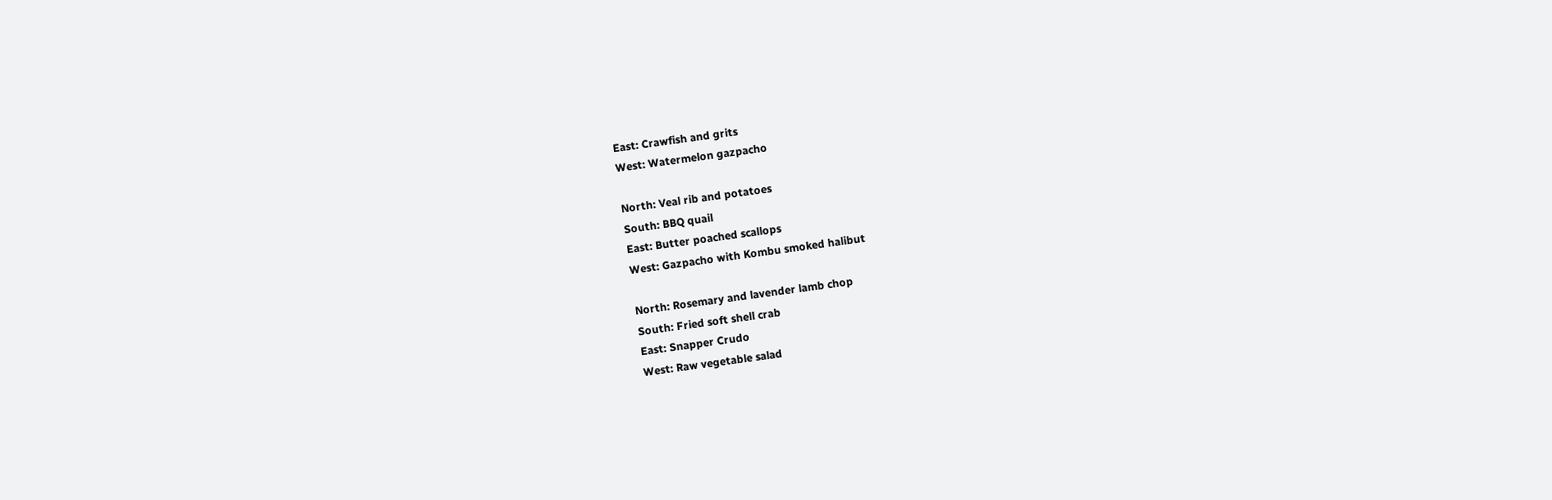East: Crawfish and grits
West: Watermelon gazpacho

North: Veal rib and potatoes
South: BBQ quail
East: Butter poached scallops
West: Gazpacho with Kombu smoked halibut

North: Rosemary and lavender lamb chop
South: Fried soft shell crab
East: Snapper Crudo
West: Raw vegetable salad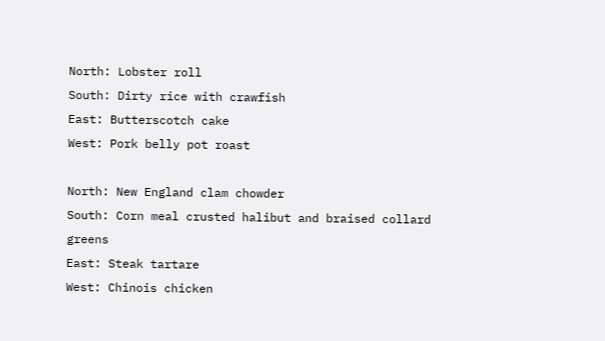North: Lobster roll
South: Dirty rice with crawfish
East: Butterscotch cake
West: Pork belly pot roast

North: New England clam chowder
South: Corn meal crusted halibut and braised collard greens
East: Steak tartare
West: Chinois chicken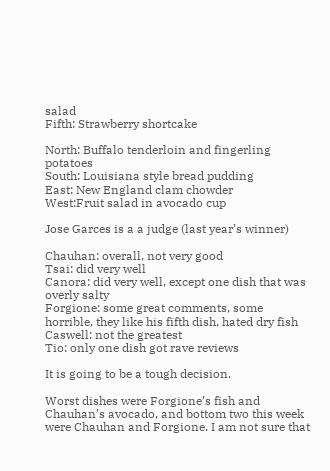salad
Fifth: Strawberry shortcake

North: Buffalo tenderloin and fingerling potatoes
South: Louisiana style bread pudding
East: New England clam chowder
West:Fruit salad in avocado cup

Jose Garces is a a judge (last year’s winner)

Chauhan: overall, not very good
Tsai: did very well
Canora: did very well, except one dish that was overly salty
Forgione: some great comments, some horrible, they like his fifth dish, hated dry fish
Caswell: not the greatest
Tio: only one dish got rave reviews

It is going to be a tough decision.

Worst dishes were Forgione’s fish and Chauhan’s avocado, and bottom two this week were Chauhan and Forgione. I am not sure that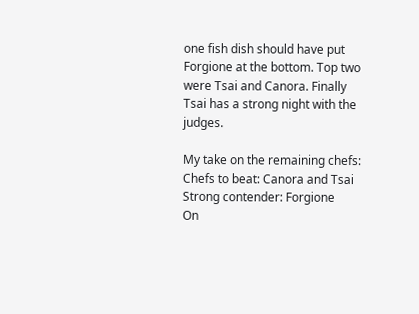one fish dish should have put Forgione at the bottom. Top two were Tsai and Canora. Finally Tsai has a strong night with the judges.

My take on the remaining chefs:
Chefs to beat: Canora and Tsai
Strong contender: Forgione
On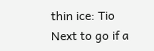thin ice: Tio
Next to go if a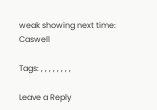weak showing next time: Caswell

Tags: , , , , , , , ,

Leave a Reply